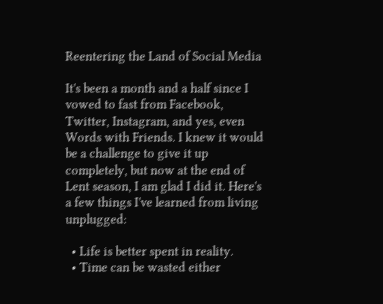Reentering the Land of Social Media

It's been a month and a half since I vowed to fast from Facebook, Twitter, Instagram, and yes, even Words with Friends. I knew it would be a challenge to give it up completely, but now at the end of Lent season, I am glad I did it. Here's a few things I've learned from living unplugged:

  • Life is better spent in reality.
  • Time can be wasted either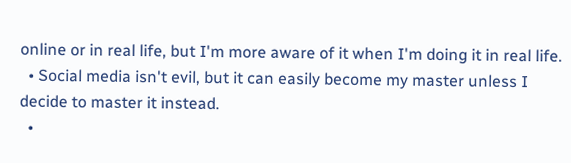online or in real life, but I'm more aware of it when I'm doing it in real life.
  • Social media isn't evil, but it can easily become my master unless I decide to master it instead.
  •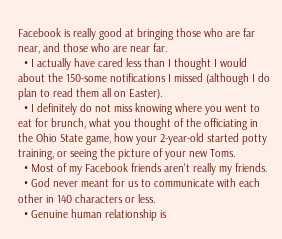Facebook is really good at bringing those who are far near, and those who are near far.
  • I actually have cared less than I thought I would about the 150-some notifications I missed (although I do plan to read them all on Easter).
  • I definitely do not miss knowing where you went to eat for brunch, what you thought of the officiating in the Ohio State game, how your 2-year-old started potty training, or seeing the picture of your new Toms.
  • Most of my Facebook friends aren't really my friends.
  • God never meant for us to communicate with each other in 140 characters or less.
  • Genuine human relationship is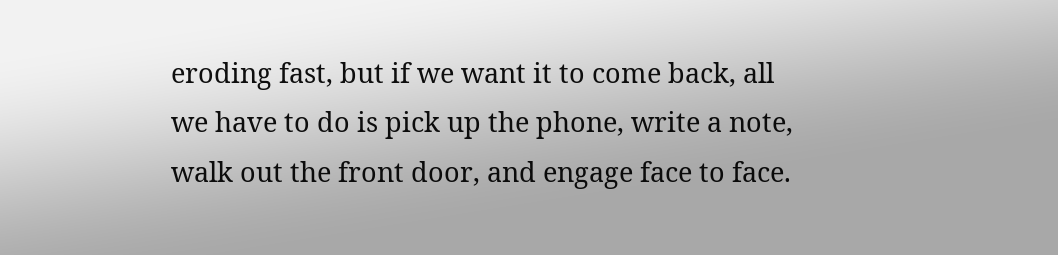eroding fast, but if we want it to come back, all we have to do is pick up the phone, write a note, walk out the front door, and engage face to face.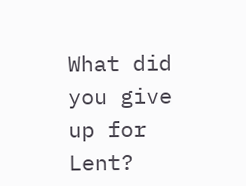What did you give up for Lent?